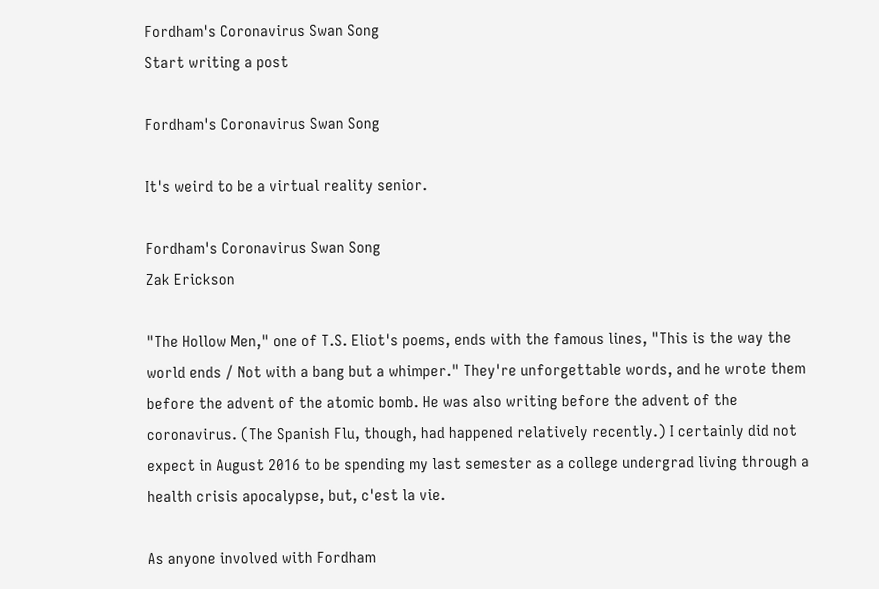Fordham's Coronavirus Swan Song
Start writing a post

Fordham's Coronavirus Swan Song

It's weird to be a virtual reality senior.

Fordham's Coronavirus Swan Song
Zak Erickson

"The Hollow Men," one of T.S. Eliot's poems, ends with the famous lines, "This is the way the world ends / Not with a bang but a whimper." They're unforgettable words, and he wrote them before the advent of the atomic bomb. He was also writing before the advent of the coronavirus. (The Spanish Flu, though, had happened relatively recently.) I certainly did not expect in August 2016 to be spending my last semester as a college undergrad living through a health crisis apocalypse, but, c'est la vie.

As anyone involved with Fordham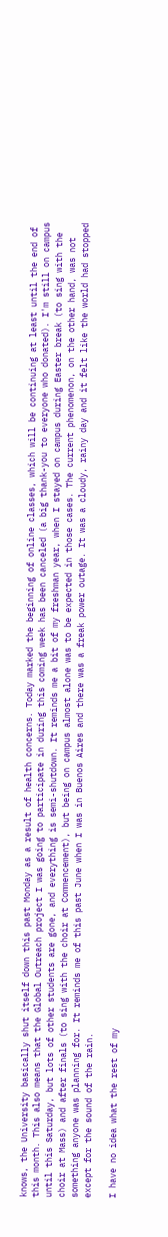knows, the University basically shut itself down this past Monday as a result of health concerns. Today marked the beginning of online classes, which will be continuing at least until the end of this month. This also means that the Global Outreach project I was going to participate in during this coming week has been canceled (a big thank-you to everyone who donated). I'm still on campus until this Saturday, but lots of other students are gone, and everything is semi-shutdown. It reminds me a bit of my freshman year, when I stayed on campus during Easter break (to sing with the choir at Mass) and after finals (to sing with the choir at Commencement), but being on campus almost alone was to be expected in those cases. The current phenomenon, on the other hand, was not something anyone was planning for. It reminds me of this past June when I was in Buenos Aires and there was a freak power outage. It was a cloudy, rainy day and it felt like the world had stopped except for the sound of the rain.

I have no idea what the rest of my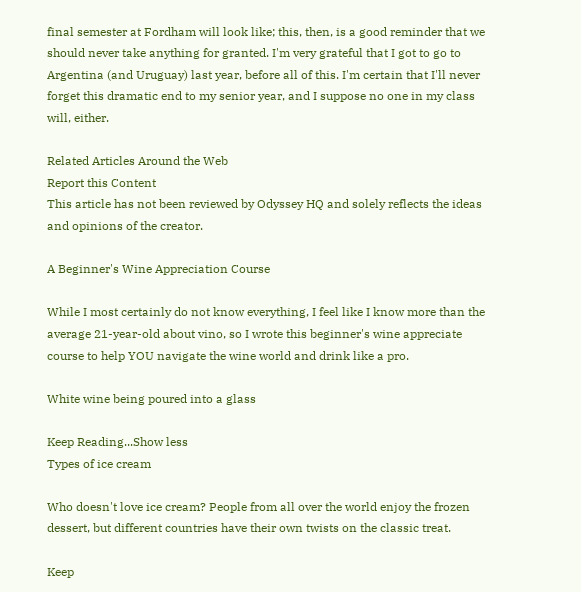final semester at Fordham will look like; this, then, is a good reminder that we should never take anything for granted. I'm very grateful that I got to go to Argentina (and Uruguay) last year, before all of this. I'm certain that I'll never forget this dramatic end to my senior year, and I suppose no one in my class will, either.

Related Articles Around the Web
Report this Content
This article has not been reviewed by Odyssey HQ and solely reflects the ideas and opinions of the creator.

A Beginner's Wine Appreciation Course

While I most certainly do not know everything, I feel like I know more than the average 21-year-old about vino, so I wrote this beginner's wine appreciate course to help YOU navigate the wine world and drink like a pro.

White wine being poured into a glass

Keep Reading...Show less
Types of ice cream

Who doesn't love ice cream? People from all over the world enjoy the frozen dessert, but different countries have their own twists on the classic treat.

Keep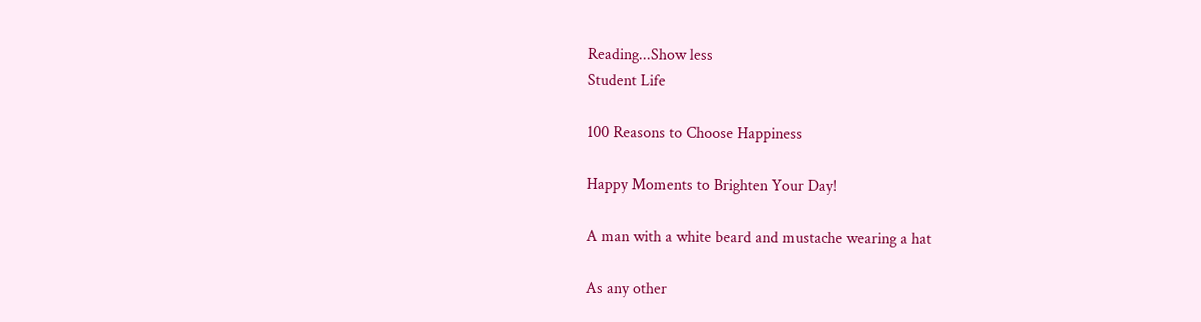Reading...Show less
Student Life

100 Reasons to Choose Happiness

Happy Moments to Brighten Your Day!

A man with a white beard and mustache wearing a hat

As any other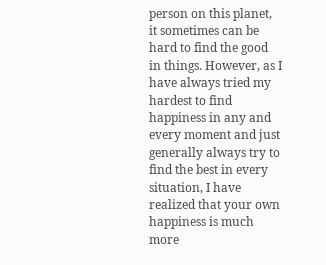person on this planet, it sometimes can be hard to find the good in things. However, as I have always tried my hardest to find happiness in any and every moment and just generally always try to find the best in every situation, I have realized that your own happiness is much more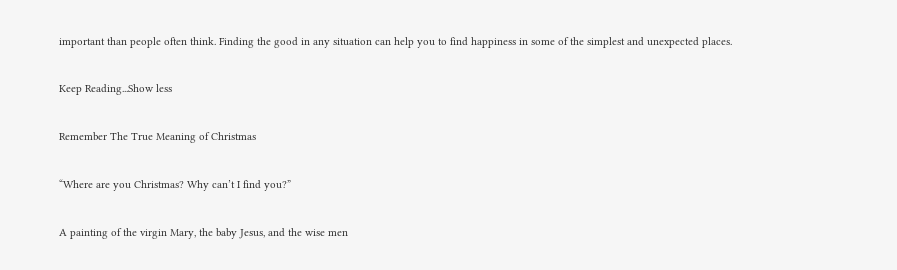important than people often think. Finding the good in any situation can help you to find happiness in some of the simplest and unexpected places.

Keep Reading...Show less

Remember The True Meaning of Christmas

“Where are you Christmas? Why can’t I find you?”

A painting of the virgin Mary, the baby Jesus, and the wise men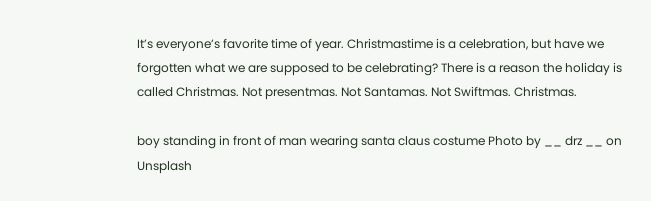It’s everyone’s favorite time of year. Christmastime is a celebration, but have we forgotten what we are supposed to be celebrating? There is a reason the holiday is called Christmas. Not presentmas. Not Santamas. Not Swiftmas. Christmas.

boy standing in front of man wearing santa claus costume Photo by __ drz __ on Unsplash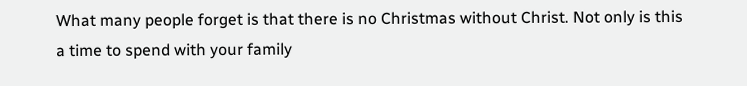What many people forget is that there is no Christmas without Christ. Not only is this a time to spend with your family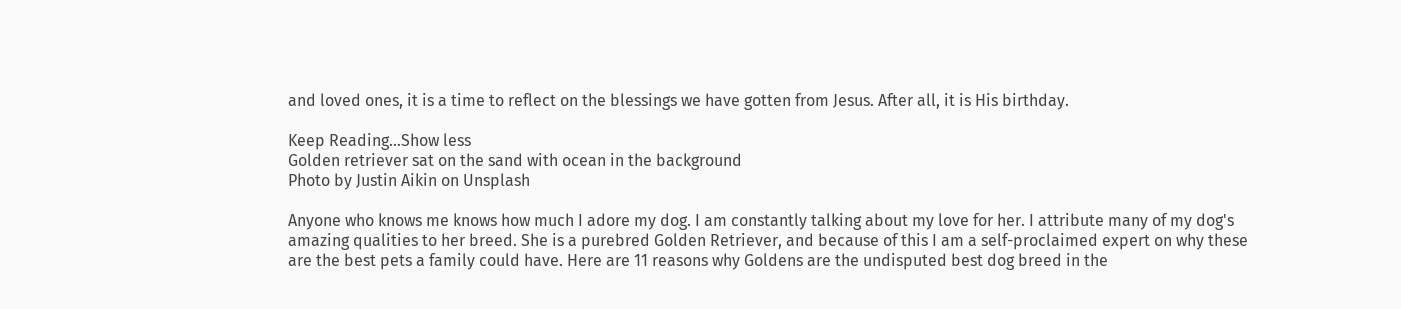and loved ones, it is a time to reflect on the blessings we have gotten from Jesus. After all, it is His birthday.

Keep Reading...Show less
Golden retriever sat on the sand with ocean in the background
Photo by Justin Aikin on Unsplash

Anyone who knows me knows how much I adore my dog. I am constantly talking about my love for her. I attribute many of my dog's amazing qualities to her breed. She is a purebred Golden Retriever, and because of this I am a self-proclaimed expert on why these are the best pets a family could have. Here are 11 reasons why Goldens are the undisputed best dog breed in the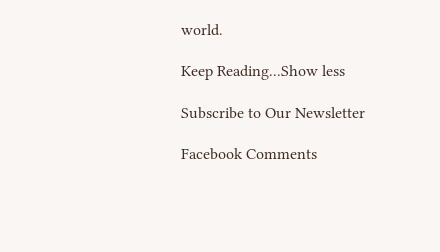world.

Keep Reading...Show less

Subscribe to Our Newsletter

Facebook Comments